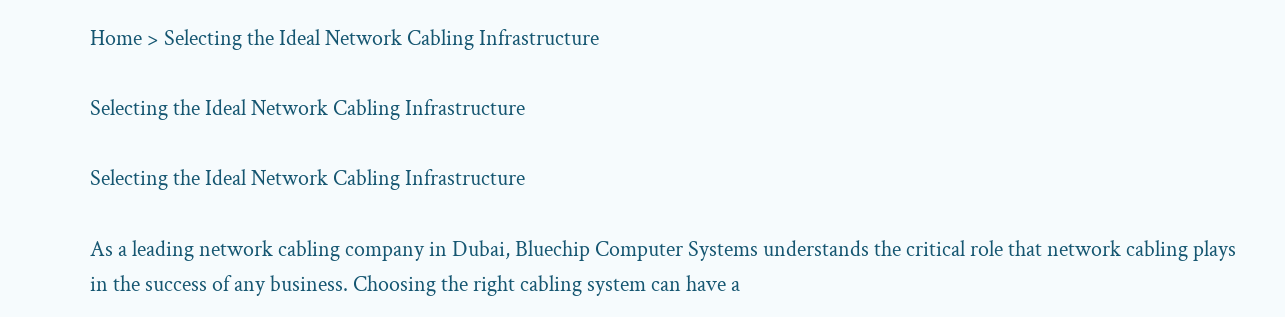Home > Selecting the Ideal Network Cabling Infrastructure

Selecting the Ideal Network Cabling Infrastructure

Selecting the Ideal Network Cabling Infrastructure

As a leading network cabling company in Dubai, Bluechip Computer Systems understands the critical role that network cabling plays in the success of any business. Choosing the right cabling system can have a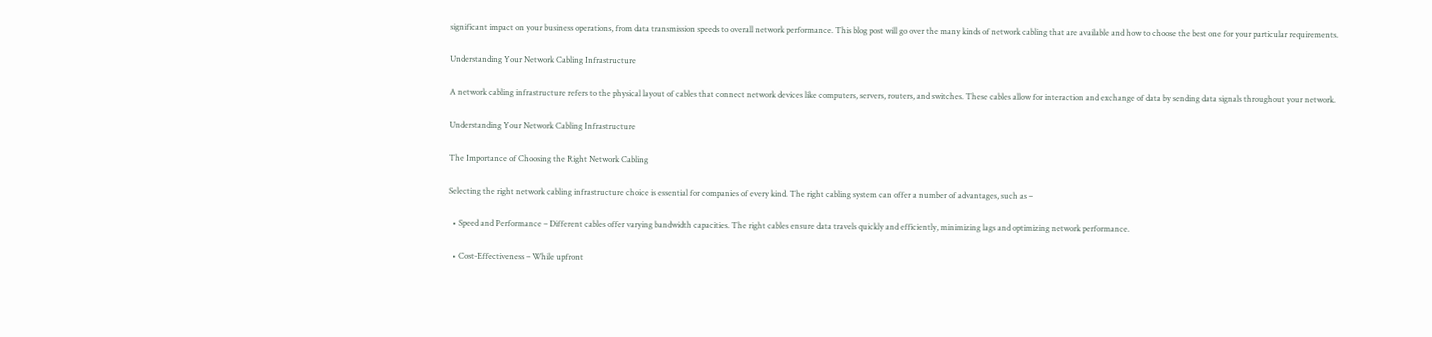significant impact on your business operations, from data transmission speeds to overall network performance. This blog post will go over the many kinds of network cabling that are available and how to choose the best one for your particular requirements.

Understanding Your Network Cabling Infrastructure

A network cabling infrastructure refers to the physical layout of cables that connect network devices like computers, servers, routers, and switches. These cables allow for interaction and exchange of data by sending data signals throughout your network.

Understanding Your Network Cabling Infrastructure

The Importance of Choosing the Right Network Cabling

Selecting the right network cabling infrastructure choice is essential for companies of every kind. The right cabling system can offer a number of advantages, such as –

  • Speed and Performance – Different cables offer varying bandwidth capacities. The right cables ensure data travels quickly and efficiently, minimizing lags and optimizing network performance.

  • Cost-Effectiveness – While upfront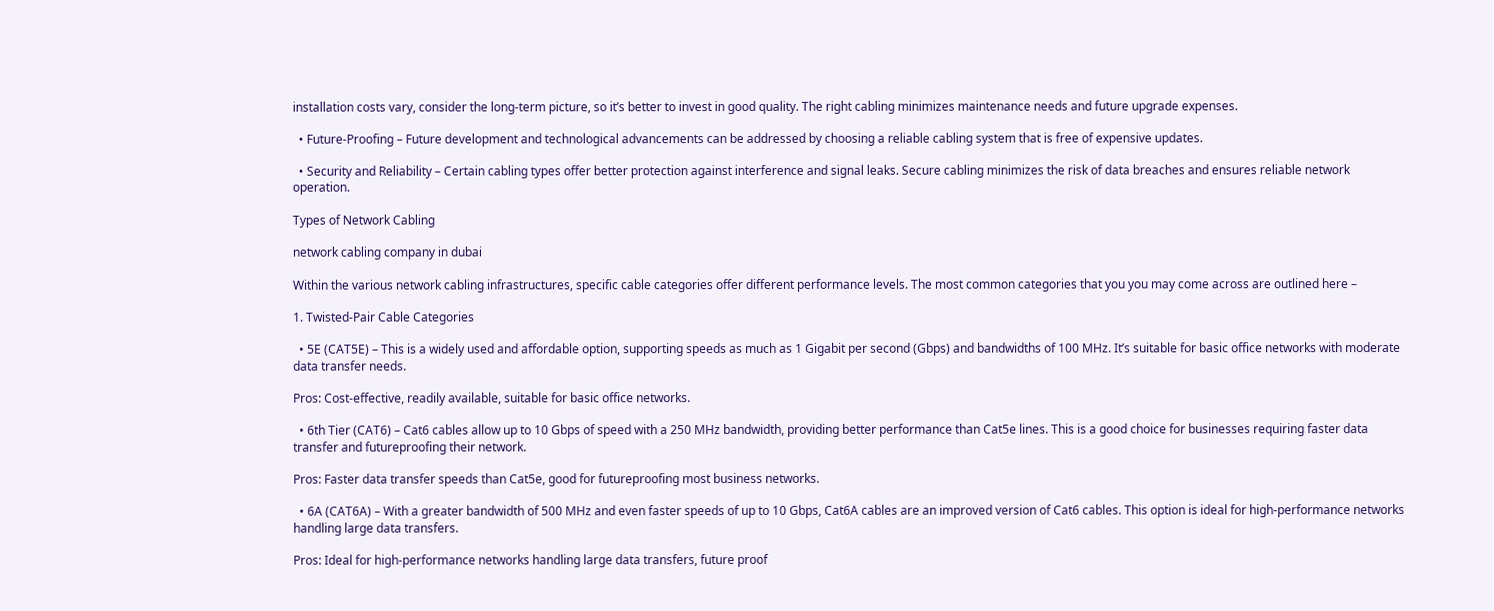installation costs vary, consider the long-term picture, so it’s better to invest in good quality. The right cabling minimizes maintenance needs and future upgrade expenses.

  • Future-Proofing – Future development and technological advancements can be addressed by choosing a reliable cabling system that is free of expensive updates.

  • Security and Reliability – Certain cabling types offer better protection against interference and signal leaks. Secure cabling minimizes the risk of data breaches and ensures reliable network operation.

Types of Network Cabling

network cabling company in dubai

Within the various network cabling infrastructures, specific cable categories offer different performance levels. The most common categories that you you may come across are outlined here –

1. Twisted-Pair Cable Categories

  • 5E (CAT5E) – This is a widely used and affordable option, supporting speeds as much as 1 Gigabit per second (Gbps) and bandwidths of 100 MHz. It’s suitable for basic office networks with moderate data transfer needs.

Pros: Cost-effective, readily available, suitable for basic office networks.

  • 6th Tier (CAT6) – Cat6 cables allow up to 10 Gbps of speed with a 250 MHz bandwidth, providing better performance than Cat5e lines. This is a good choice for businesses requiring faster data transfer and futureproofing their network.

Pros: Faster data transfer speeds than Cat5e, good for futureproofing most business networks.

  • 6A (CAT6A) – With a greater bandwidth of 500 MHz and even faster speeds of up to 10 Gbps, Cat6A cables are an improved version of Cat6 cables. This option is ideal for high-performance networks handling large data transfers.

Pros: Ideal for high-performance networks handling large data transfers, future proof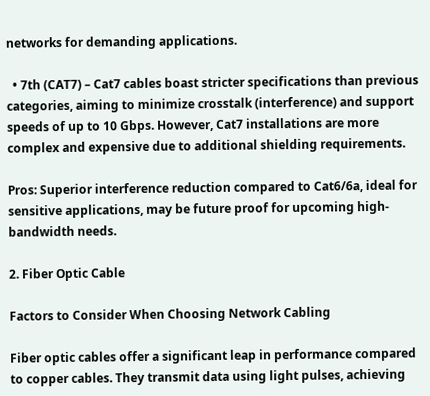networks for demanding applications.

  • 7th (CAT7) – Cat7 cables boast stricter specifications than previous categories, aiming to minimize crosstalk (interference) and support speeds of up to 10 Gbps. However, Cat7 installations are more complex and expensive due to additional shielding requirements.

Pros: Superior interference reduction compared to Cat6/6a, ideal for sensitive applications, may be future proof for upcoming high-bandwidth needs.

2. Fiber Optic Cable

Factors to Consider When Choosing Network Cabling

Fiber optic cables offer a significant leap in performance compared to copper cables. They transmit data using light pulses, achieving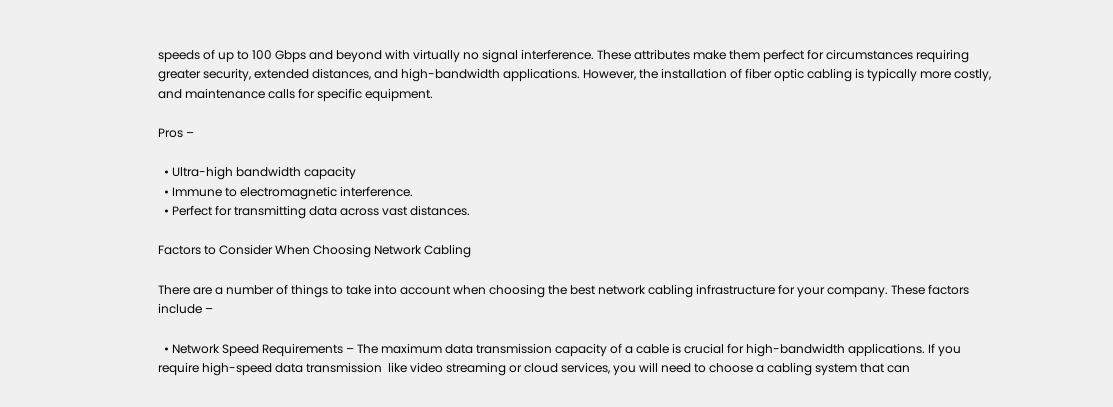speeds of up to 100 Gbps and beyond with virtually no signal interference. These attributes make them perfect for circumstances requiring greater security, extended distances, and high-bandwidth applications. However, the installation of fiber optic cabling is typically more costly, and maintenance calls for specific equipment.

Pros –

  • Ultra-high bandwidth capacity
  • Immune to electromagnetic interference.
  • Perfect for transmitting data across vast distances.

Factors to Consider When Choosing Network Cabling

There are a number of things to take into account when choosing the best network cabling infrastructure for your company. These factors include –

  • Network Speed Requirements – The maximum data transmission capacity of a cable is crucial for high-bandwidth applications. If you require high-speed data transmission  like video streaming or cloud services, you will need to choose a cabling system that can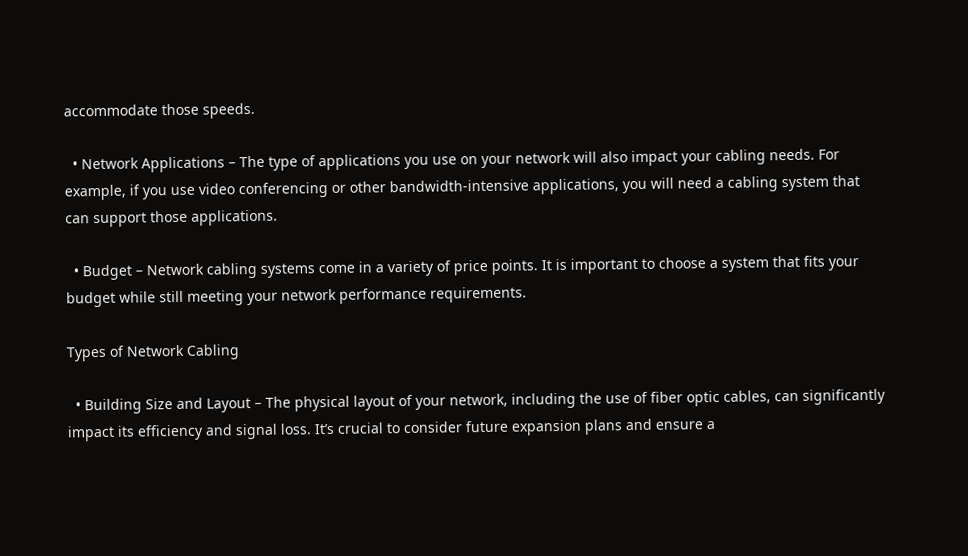accommodate those speeds.

  • Network Applications – The type of applications you use on your network will also impact your cabling needs. For example, if you use video conferencing or other bandwidth-intensive applications, you will need a cabling system that can support those applications.

  • Budget – Network cabling systems come in a variety of price points. It is important to choose a system that fits your budget while still meeting your network performance requirements.

Types of Network Cabling

  • Building Size and Layout – The physical layout of your network, including the use of fiber optic cables, can significantly impact its efficiency and signal loss. It’s crucial to consider future expansion plans and ensure a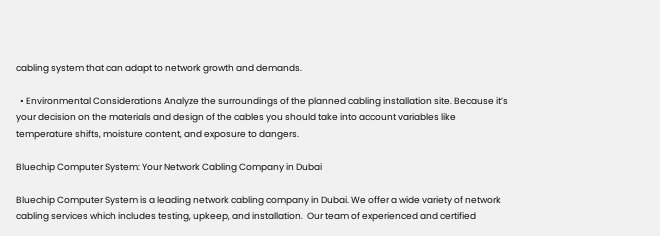cabling system that can adapt to network growth and demands.

  • Environmental Considerations Analyze the surroundings of the planned cabling installation site. Because it’s your decision on the materials and design of the cables you should take into account variables like temperature shifts, moisture content, and exposure to dangers.

Bluechip Computer System: Your Network Cabling Company in Dubai

Bluechip Computer System is a leading network cabling company in Dubai. We offer a wide variety of network cabling services which includes testing, upkeep, and installation.  Our team of experienced and certified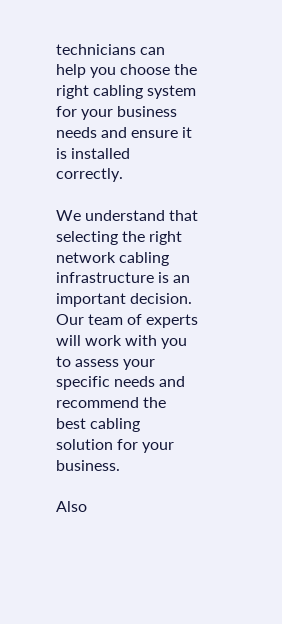technicians can help you choose the right cabling system for your business needs and ensure it is installed correctly.

We understand that selecting the right network cabling infrastructure is an important decision. Our team of experts will work with you to assess your specific needs and recommend the best cabling solution for your business.

Also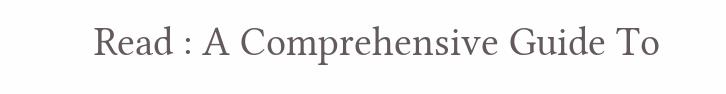Read : A Comprehensive Guide To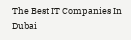The Best IT Companies In Dubai